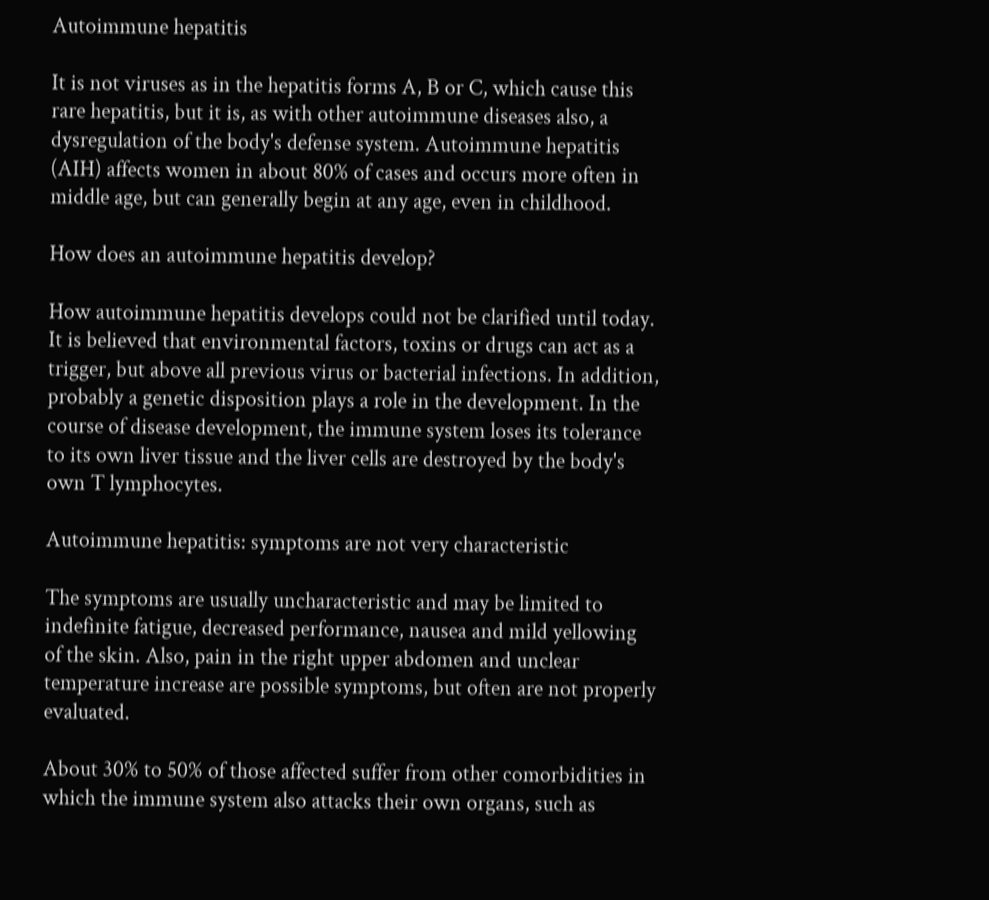Autoimmune hepatitis

It is not viruses as in the hepatitis forms A, B or C, which cause this rare hepatitis, but it is, as with other autoimmune diseases also, a dysregulation of the body's defense system. Autoimmune hepatitis (AIH) affects women in about 80% of cases and occurs more often in middle age, but can generally begin at any age, even in childhood.

How does an autoimmune hepatitis develop?

How autoimmune hepatitis develops could not be clarified until today. It is believed that environmental factors, toxins or drugs can act as a trigger, but above all previous virus or bacterial infections. In addition, probably a genetic disposition plays a role in the development. In the course of disease development, the immune system loses its tolerance to its own liver tissue and the liver cells are destroyed by the body's own T lymphocytes.

Autoimmune hepatitis: symptoms are not very characteristic

The symptoms are usually uncharacteristic and may be limited to indefinite fatigue, decreased performance, nausea and mild yellowing of the skin. Also, pain in the right upper abdomen and unclear temperature increase are possible symptoms, but often are not properly evaluated.

About 30% to 50% of those affected suffer from other comorbidities in which the immune system also attacks their own organs, such as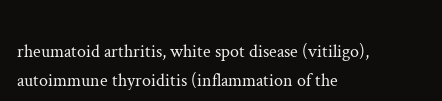rheumatoid arthritis, white spot disease (vitiligo), autoimmune thyroiditis (inflammation of the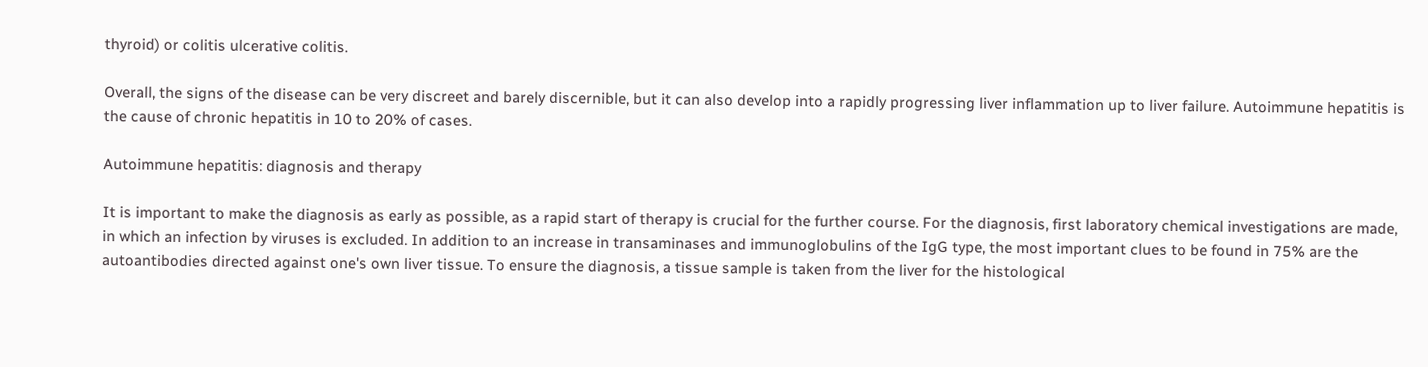thyroid) or colitis ulcerative colitis.

Overall, the signs of the disease can be very discreet and barely discernible, but it can also develop into a rapidly progressing liver inflammation up to liver failure. Autoimmune hepatitis is the cause of chronic hepatitis in 10 to 20% of cases.

Autoimmune hepatitis: diagnosis and therapy

It is important to make the diagnosis as early as possible, as a rapid start of therapy is crucial for the further course. For the diagnosis, first laboratory chemical investigations are made, in which an infection by viruses is excluded. In addition to an increase in transaminases and immunoglobulins of the IgG type, the most important clues to be found in 75% are the autoantibodies directed against one's own liver tissue. To ensure the diagnosis, a tissue sample is taken from the liver for the histological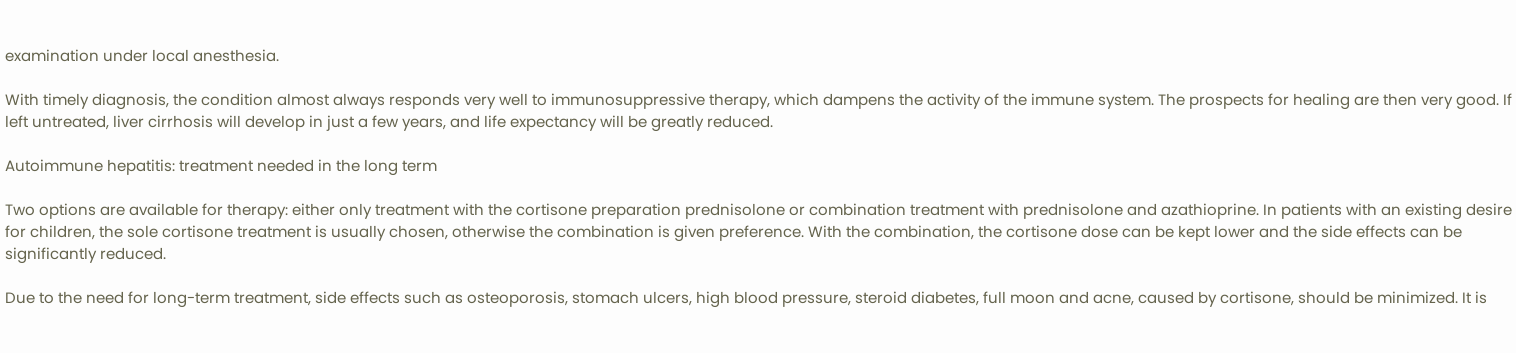examination under local anesthesia.

With timely diagnosis, the condition almost always responds very well to immunosuppressive therapy, which dampens the activity of the immune system. The prospects for healing are then very good. If left untreated, liver cirrhosis will develop in just a few years, and life expectancy will be greatly reduced.

Autoimmune hepatitis: treatment needed in the long term

Two options are available for therapy: either only treatment with the cortisone preparation prednisolone or combination treatment with prednisolone and azathioprine. In patients with an existing desire for children, the sole cortisone treatment is usually chosen, otherwise the combination is given preference. With the combination, the cortisone dose can be kept lower and the side effects can be significantly reduced.

Due to the need for long-term treatment, side effects such as osteoporosis, stomach ulcers, high blood pressure, steroid diabetes, full moon and acne, caused by cortisone, should be minimized. It is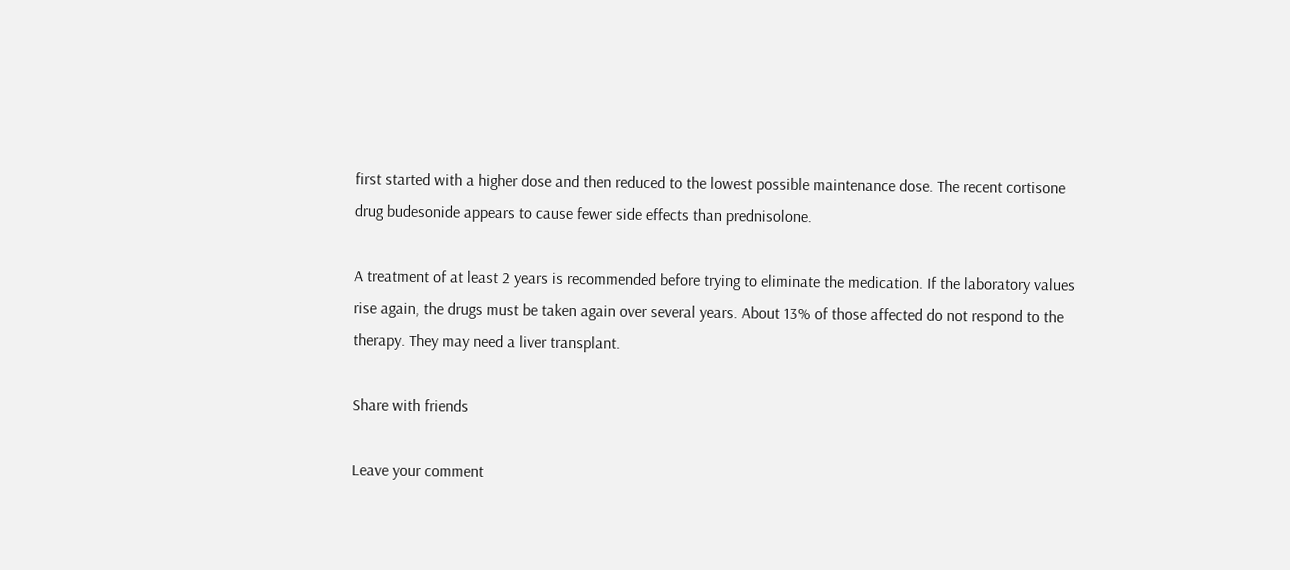first started with a higher dose and then reduced to the lowest possible maintenance dose. The recent cortisone drug budesonide appears to cause fewer side effects than prednisolone.

A treatment of at least 2 years is recommended before trying to eliminate the medication. If the laboratory values rise again, the drugs must be taken again over several years. About 13% of those affected do not respond to the therapy. They may need a liver transplant.

Share with friends

Leave your comment